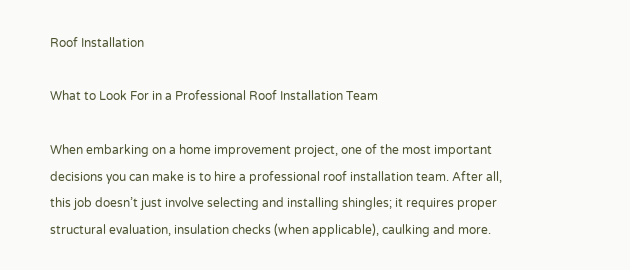Roof Installation

What to Look For in a Professional Roof Installation Team

When embarking on a home improvement project, one of the most important decisions you can make is to hire a professional roof installation team. After all, this job doesn’t just involve selecting and installing shingles; it requires proper structural evaluation, insulation checks (when applicable), caulking and more.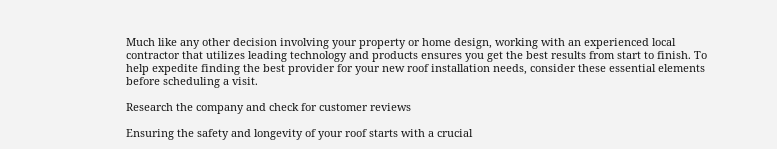Much like any other decision involving your property or home design, working with an experienced local contractor that utilizes leading technology and products ensures you get the best results from start to finish. To help expedite finding the best provider for your new roof installation needs, consider these essential elements before scheduling a visit.

Research the company and check for customer reviews

Ensuring the safety and longevity of your roof starts with a crucial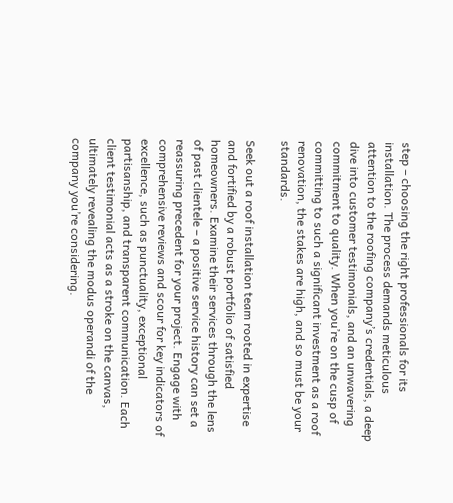step – choosing the right professionals for its installation. The process demands meticulous attention to the roofing company’s credentials, a deep dive into customer testimonials, and an unwavering commitment to quality. When you’re on the cusp of committing to such a significant investment as a roof renovation, the stakes are high, and so must be your standards.

Seek out a roof installation team rooted in expertise and fortified by a robust portfolio of satisfied homeowners. Examine their services through the lens of past clientele – a positive service history can set a reassuring precedent for your project. Engage with comprehensive reviews and scour for key indicators of excellence, such as punctuality, exceptional partisanship, and transparent communication. Each client testimonial acts as a stroke on the canvas, ultimately revealing the modus operandi of the company you’re considering.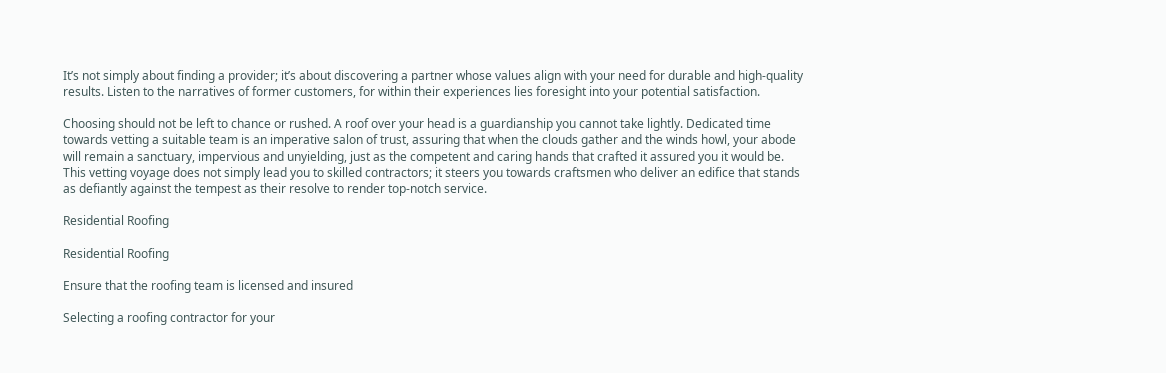It’s not simply about finding a provider; it’s about discovering a partner whose values align with your need for durable and high-quality results. Listen to the narratives of former customers, for within their experiences lies foresight into your potential satisfaction.

Choosing should not be left to chance or rushed. A roof over your head is a guardianship you cannot take lightly. Dedicated time towards vetting a suitable team is an imperative salon of trust, assuring that when the clouds gather and the winds howl, your abode will remain a sanctuary, impervious and unyielding, just as the competent and caring hands that crafted it assured you it would be. This vetting voyage does not simply lead you to skilled contractors; it steers you towards craftsmen who deliver an edifice that stands as defiantly against the tempest as their resolve to render top-notch service.

Residential Roofing

Residential Roofing

Ensure that the roofing team is licensed and insured

Selecting a roofing contractor for your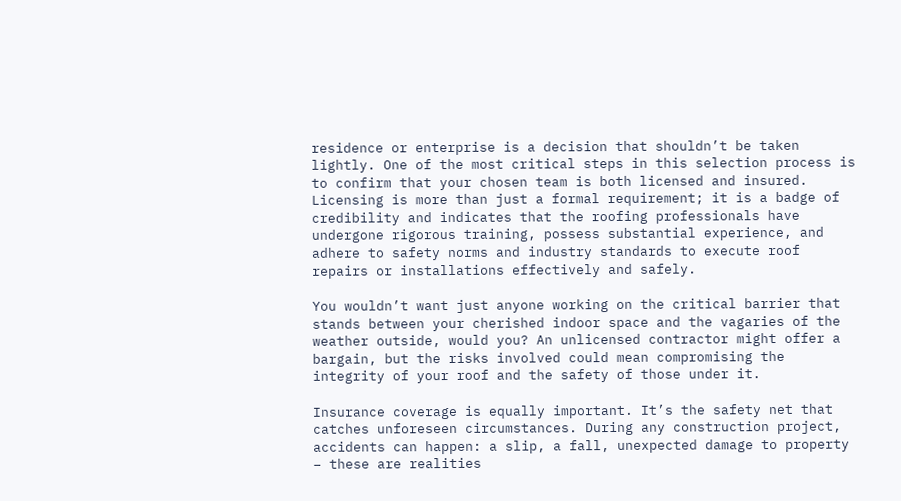residence or enterprise is a decision that shouldn’t be taken lightly. One of the most critical steps in this selection process is to confirm that your chosen team is both licensed and insured. Licensing is more than just a formal requirement; it is a badge of credibility and indicates that the roofing professionals have undergone rigorous training, possess substantial experience, and adhere to safety norms and industry standards to execute roof repairs or installations effectively and safely.

You wouldn’t want just anyone working on the critical barrier that stands between your cherished indoor space and the vagaries of the weather outside, would you? An unlicensed contractor might offer a bargain, but the risks involved could mean compromising the integrity of your roof and the safety of those under it.

Insurance coverage is equally important. It’s the safety net that catches unforeseen circumstances. During any construction project, accidents can happen: a slip, a fall, unexpected damage to property – these are realities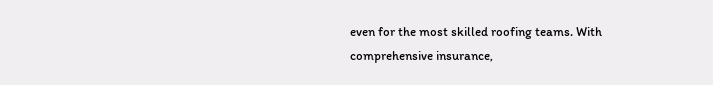even for the most skilled roofing teams. With comprehensive insurance,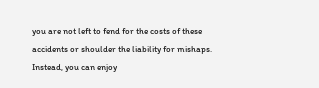you are not left to fend for the costs of these accidents or shoulder the liability for mishaps. Instead, you can enjoy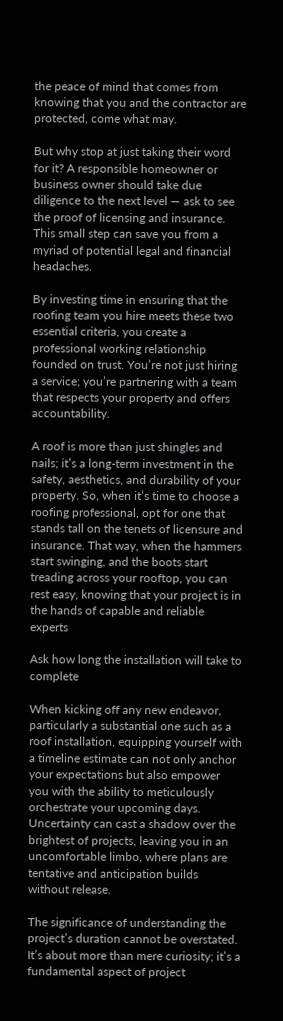the peace of mind that comes from knowing that you and the contractor are protected, come what may.

But why stop at just taking their word for it? A responsible homeowner or business owner should take due diligence to the next level — ask to see the proof of licensing and insurance. This small step can save you from a myriad of potential legal and financial headaches.

By investing time in ensuring that the roofing team you hire meets these two essential criteria, you create a professional working relationship founded on trust. You’re not just hiring a service; you’re partnering with a team that respects your property and offers accountability.

A roof is more than just shingles and nails; it’s a long-term investment in the safety, aesthetics, and durability of your property. So, when it’s time to choose a roofing professional, opt for one that stands tall on the tenets of licensure and insurance. That way, when the hammers start swinging, and the boots start treading across your rooftop, you can rest easy, knowing that your project is in the hands of capable and reliable experts

Ask how long the installation will take to complete

When kicking off any new endeavor, particularly a substantial one such as a roof installation, equipping yourself with a timeline estimate can not only anchor your expectations but also empower you with the ability to meticulously orchestrate your upcoming days. Uncertainty can cast a shadow over the brightest of projects, leaving you in an uncomfortable limbo, where plans are tentative and anticipation builds without release.

The significance of understanding the project’s duration cannot be overstated. It’s about more than mere curiosity; it’s a fundamental aspect of project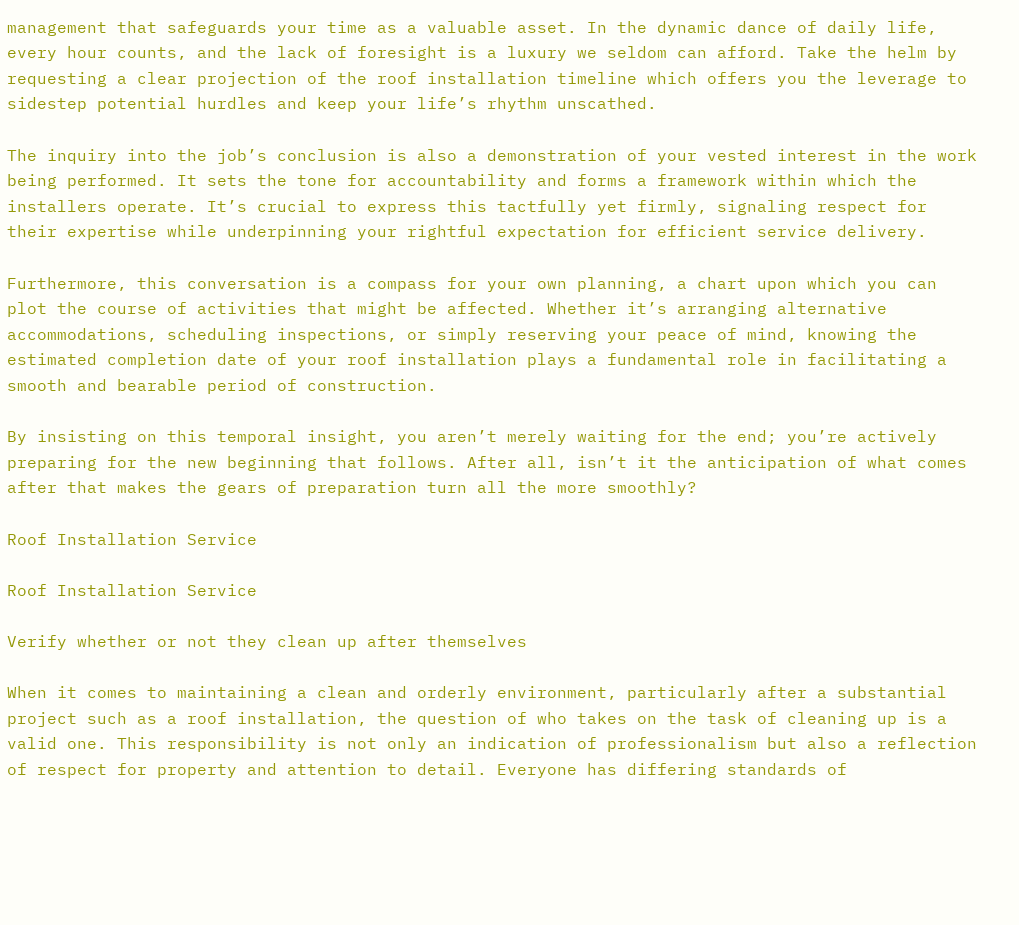management that safeguards your time as a valuable asset. In the dynamic dance of daily life, every hour counts, and the lack of foresight is a luxury we seldom can afford. Take the helm by requesting a clear projection of the roof installation timeline which offers you the leverage to sidestep potential hurdles and keep your life’s rhythm unscathed.

The inquiry into the job’s conclusion is also a demonstration of your vested interest in the work being performed. It sets the tone for accountability and forms a framework within which the installers operate. It’s crucial to express this tactfully yet firmly, signaling respect for their expertise while underpinning your rightful expectation for efficient service delivery.

Furthermore, this conversation is a compass for your own planning, a chart upon which you can plot the course of activities that might be affected. Whether it’s arranging alternative accommodations, scheduling inspections, or simply reserving your peace of mind, knowing the estimated completion date of your roof installation plays a fundamental role in facilitating a smooth and bearable period of construction.

By insisting on this temporal insight, you aren’t merely waiting for the end; you’re actively preparing for the new beginning that follows. After all, isn’t it the anticipation of what comes after that makes the gears of preparation turn all the more smoothly?

Roof Installation Service

Roof Installation Service

Verify whether or not they clean up after themselves

When it comes to maintaining a clean and orderly environment, particularly after a substantial project such as a roof installation, the question of who takes on the task of cleaning up is a valid one. This responsibility is not only an indication of professionalism but also a reflection of respect for property and attention to detail. Everyone has differing standards of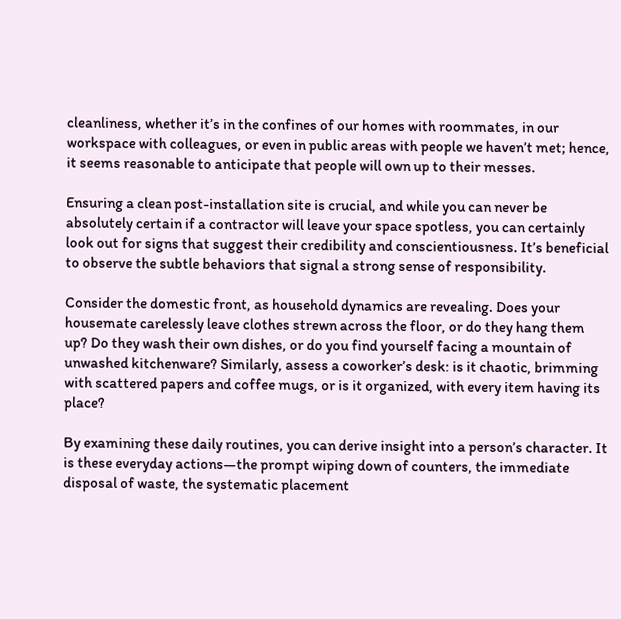cleanliness, whether it’s in the confines of our homes with roommates, in our workspace with colleagues, or even in public areas with people we haven’t met; hence, it seems reasonable to anticipate that people will own up to their messes.

Ensuring a clean post-installation site is crucial, and while you can never be absolutely certain if a contractor will leave your space spotless, you can certainly look out for signs that suggest their credibility and conscientiousness. It’s beneficial to observe the subtle behaviors that signal a strong sense of responsibility.

Consider the domestic front, as household dynamics are revealing. Does your housemate carelessly leave clothes strewn across the floor, or do they hang them up? Do they wash their own dishes, or do you find yourself facing a mountain of unwashed kitchenware? Similarly, assess a coworker’s desk: is it chaotic, brimming with scattered papers and coffee mugs, or is it organized, with every item having its place?

By examining these daily routines, you can derive insight into a person’s character. It is these everyday actions—the prompt wiping down of counters, the immediate disposal of waste, the systematic placement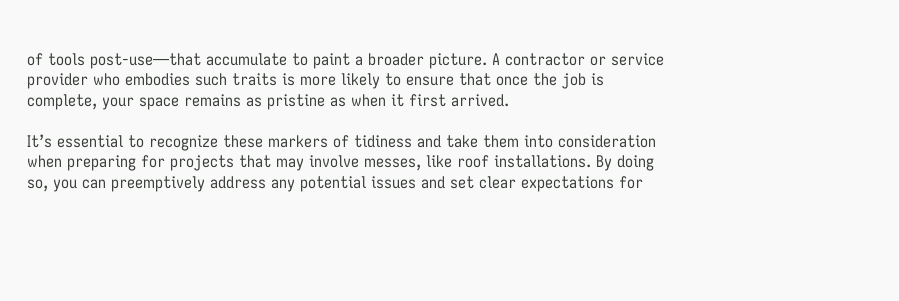of tools post-use—that accumulate to paint a broader picture. A contractor or service provider who embodies such traits is more likely to ensure that once the job is complete, your space remains as pristine as when it first arrived.

It’s essential to recognize these markers of tidiness and take them into consideration when preparing for projects that may involve messes, like roof installations. By doing so, you can preemptively address any potential issues and set clear expectations for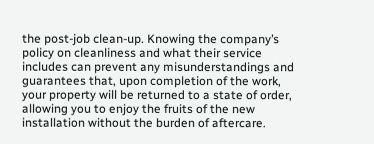the post-job clean-up. Knowing the company’s policy on cleanliness and what their service includes can prevent any misunderstandings and guarantees that, upon completion of the work, your property will be returned to a state of order, allowing you to enjoy the fruits of the new installation without the burden of aftercare.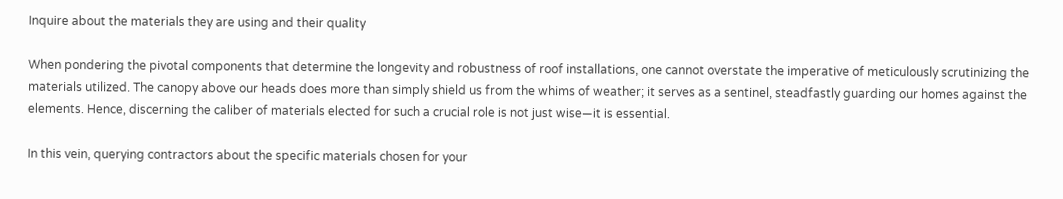Inquire about the materials they are using and their quality

When pondering the pivotal components that determine the longevity and robustness of roof installations, one cannot overstate the imperative of meticulously scrutinizing the materials utilized. The canopy above our heads does more than simply shield us from the whims of weather; it serves as a sentinel, steadfastly guarding our homes against the elements. Hence, discerning the caliber of materials elected for such a crucial role is not just wise—it is essential.

In this vein, querying contractors about the specific materials chosen for your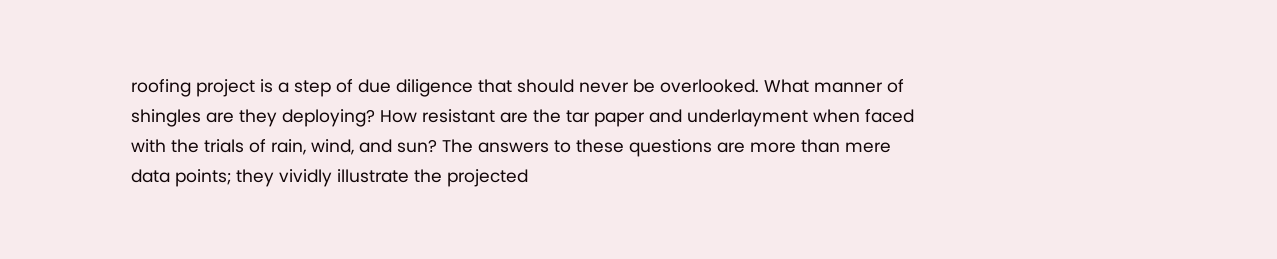roofing project is a step of due diligence that should never be overlooked. What manner of shingles are they deploying? How resistant are the tar paper and underlayment when faced with the trials of rain, wind, and sun? The answers to these questions are more than mere data points; they vividly illustrate the projected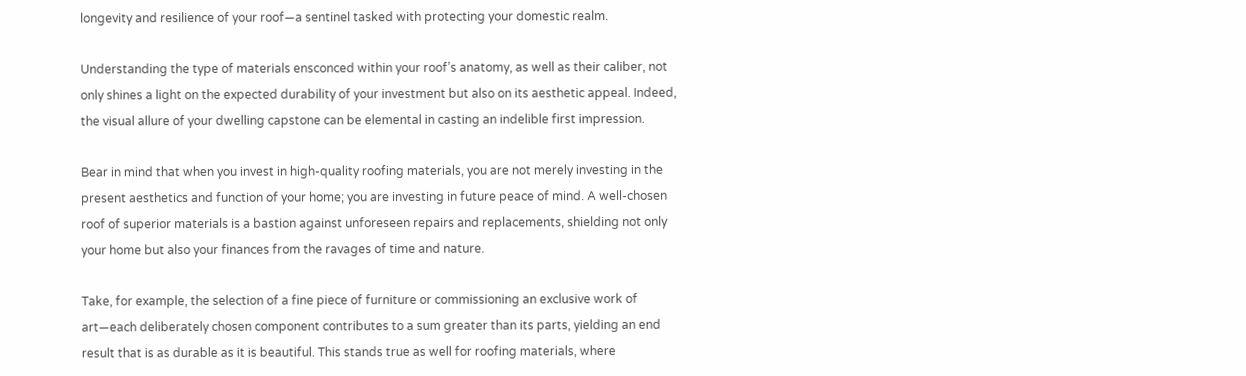longevity and resilience of your roof—a sentinel tasked with protecting your domestic realm.

Understanding the type of materials ensconced within your roof’s anatomy, as well as their caliber, not only shines a light on the expected durability of your investment but also on its aesthetic appeal. Indeed, the visual allure of your dwelling capstone can be elemental in casting an indelible first impression.

Bear in mind that when you invest in high-quality roofing materials, you are not merely investing in the present aesthetics and function of your home; you are investing in future peace of mind. A well-chosen roof of superior materials is a bastion against unforeseen repairs and replacements, shielding not only your home but also your finances from the ravages of time and nature.

Take, for example, the selection of a fine piece of furniture or commissioning an exclusive work of art—each deliberately chosen component contributes to a sum greater than its parts, yielding an end result that is as durable as it is beautiful. This stands true as well for roofing materials, where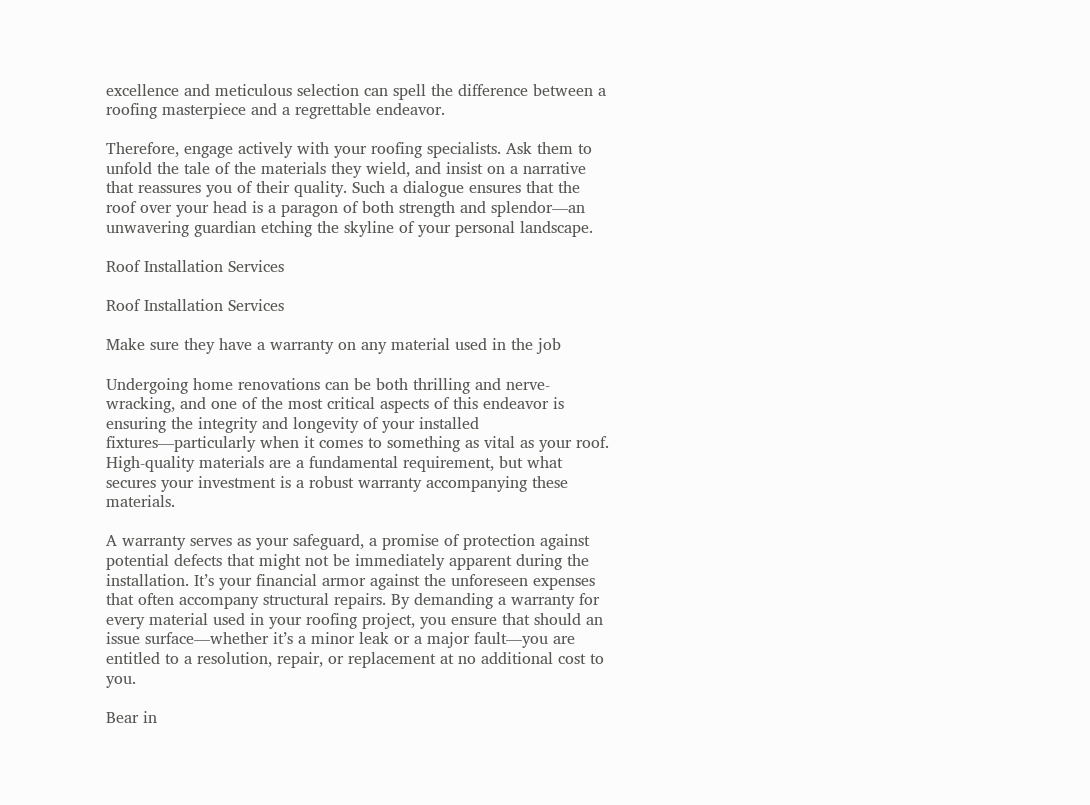excellence and meticulous selection can spell the difference between a roofing masterpiece and a regrettable endeavor.

Therefore, engage actively with your roofing specialists. Ask them to unfold the tale of the materials they wield, and insist on a narrative that reassures you of their quality. Such a dialogue ensures that the roof over your head is a paragon of both strength and splendor—an unwavering guardian etching the skyline of your personal landscape.

Roof Installation Services

Roof Installation Services

Make sure they have a warranty on any material used in the job

Undergoing home renovations can be both thrilling and nerve-wracking, and one of the most critical aspects of this endeavor is ensuring the integrity and longevity of your installed fixtures—particularly when it comes to something as vital as your roof. High-quality materials are a fundamental requirement, but what secures your investment is a robust warranty accompanying these materials.

A warranty serves as your safeguard, a promise of protection against potential defects that might not be immediately apparent during the installation. It’s your financial armor against the unforeseen expenses that often accompany structural repairs. By demanding a warranty for every material used in your roofing project, you ensure that should an issue surface—whether it’s a minor leak or a major fault—you are entitled to a resolution, repair, or replacement at no additional cost to you.

Bear in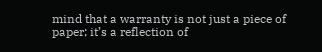mind that a warranty is not just a piece of paper; it’s a reflection of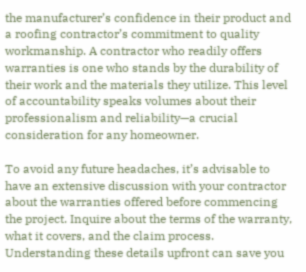the manufacturer’s confidence in their product and a roofing contractor’s commitment to quality workmanship. A contractor who readily offers warranties is one who stands by the durability of their work and the materials they utilize. This level of accountability speaks volumes about their professionalism and reliability—a crucial consideration for any homeowner.

To avoid any future headaches, it’s advisable to have an extensive discussion with your contractor about the warranties offered before commencing the project. Inquire about the terms of the warranty, what it covers, and the claim process. Understanding these details upfront can save you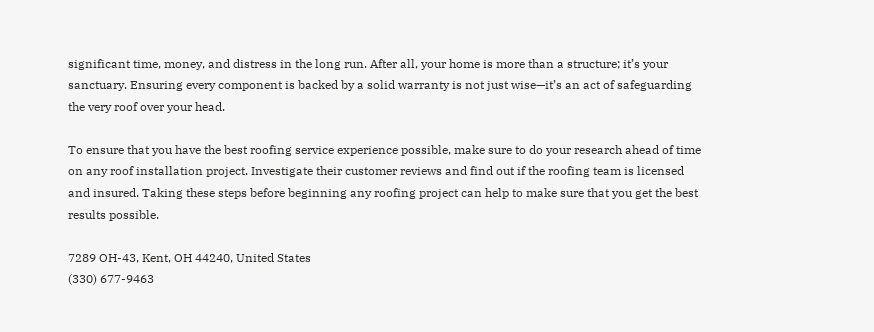significant time, money, and distress in the long run. After all, your home is more than a structure; it’s your sanctuary. Ensuring every component is backed by a solid warranty is not just wise—it’s an act of safeguarding the very roof over your head.

To ensure that you have the best roofing service experience possible, make sure to do your research ahead of time on any roof installation project. Investigate their customer reviews and find out if the roofing team is licensed and insured. Taking these steps before beginning any roofing project can help to make sure that you get the best results possible.

7289 OH-43, Kent, OH 44240, United States
(330) 677-9463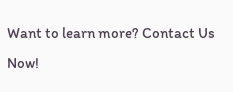Want to learn more? Contact Us Now!